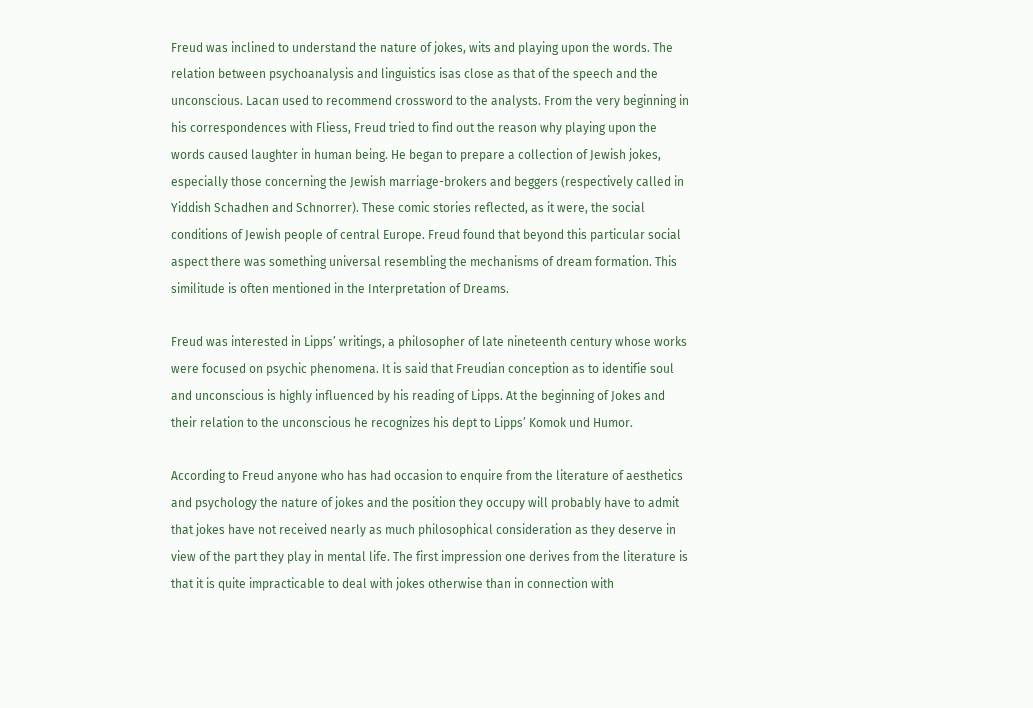Freud was inclined to understand the nature of jokes, wits and playing upon the words. The relation between psychoanalysis and linguistics isas close as that of the speech and the unconscious. Lacan used to recommend crossword to the analysts. From the very beginning in his correspondences with Fliess, Freud tried to find out the reason why playing upon the words caused laughter in human being. He began to prepare a collection of Jewish jokes, especially those concerning the Jewish marriage-brokers and beggers (respectively called in Yiddish Schadhen and Schnorrer). These comic stories reflected, as it were, the social conditions of Jewish people of central Europe. Freud found that beyond this particular social aspect there was something universal resembling the mechanisms of dream formation. This similitude is often mentioned in the Interpretation of Dreams.

Freud was interested in Lipps’ writings, a philosopher of late nineteenth century whose works were focused on psychic phenomena. It is said that Freudian conception as to identifie soul and unconscious is highly influenced by his reading of Lipps. At the beginning of Jokes and their relation to the unconscious he recognizes his dept to Lipps’ Komok und Humor.

According to Freud anyone who has had occasion to enquire from the literature of aesthetics and psychology the nature of jokes and the position they occupy will probably have to admit that jokes have not received nearly as much philosophical consideration as they deserve in view of the part they play in mental life. The first impression one derives from the literature is that it is quite impracticable to deal with jokes otherwise than in connection with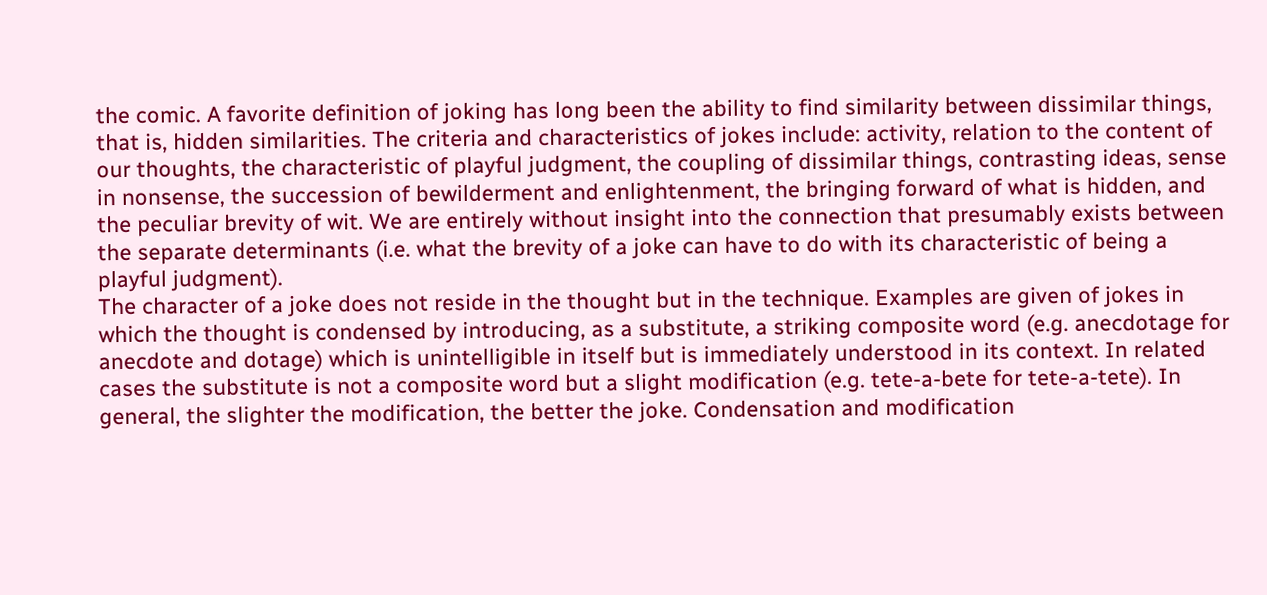the comic. A favorite definition of joking has long been the ability to find similarity between dissimilar things, that is, hidden similarities. The criteria and characteristics of jokes include: activity, relation to the content of our thoughts, the characteristic of playful judgment, the coupling of dissimilar things, contrasting ideas, sense in nonsense, the succession of bewilderment and enlightenment, the bringing forward of what is hidden, and the peculiar brevity of wit. We are entirely without insight into the connection that presumably exists between the separate determinants (i.e. what the brevity of a joke can have to do with its characteristic of being a playful judgment).
The character of a joke does not reside in the thought but in the technique. Examples are given of jokes in which the thought is condensed by introducing, as a substitute, a striking composite word (e.g. anecdotage for anecdote and dotage) which is unintelligible in itself but is immediately understood in its context. In related cases the substitute is not a composite word but a slight modification (e.g. tete-a-bete for tete-a-tete). In general, the slighter the modification, the better the joke. Condensation and modification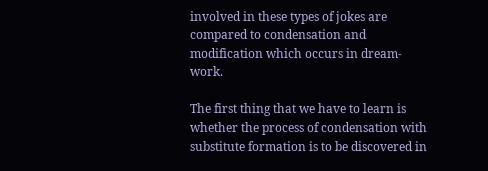involved in these types of jokes are compared to condensation and modification which occurs in dream-work.

The first thing that we have to learn is whether the process of condensation with substitute formation is to be discovered in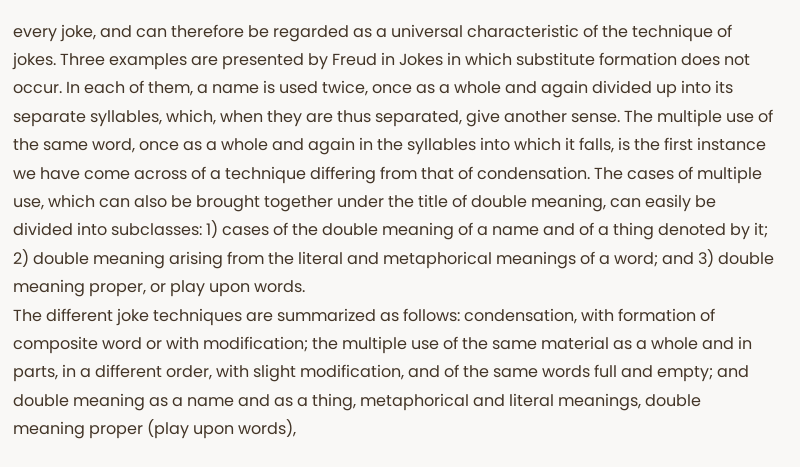every joke, and can therefore be regarded as a universal characteristic of the technique of jokes. Three examples are presented by Freud in Jokes in which substitute formation does not occur. In each of them, a name is used twice, once as a whole and again divided up into its separate syllables, which, when they are thus separated, give another sense. The multiple use of the same word, once as a whole and again in the syllables into which it falls, is the first instance we have come across of a technique differing from that of condensation. The cases of multiple use, which can also be brought together under the title of double meaning, can easily be divided into subclasses: 1) cases of the double meaning of a name and of a thing denoted by it; 2) double meaning arising from the literal and metaphorical meanings of a word; and 3) double meaning proper, or play upon words.
The different joke techniques are summarized as follows: condensation, with formation of composite word or with modification; the multiple use of the same material as a whole and in parts, in a different order, with slight modification, and of the same words full and empty; and double meaning as a name and as a thing, metaphorical and literal meanings, double meaning proper (play upon words),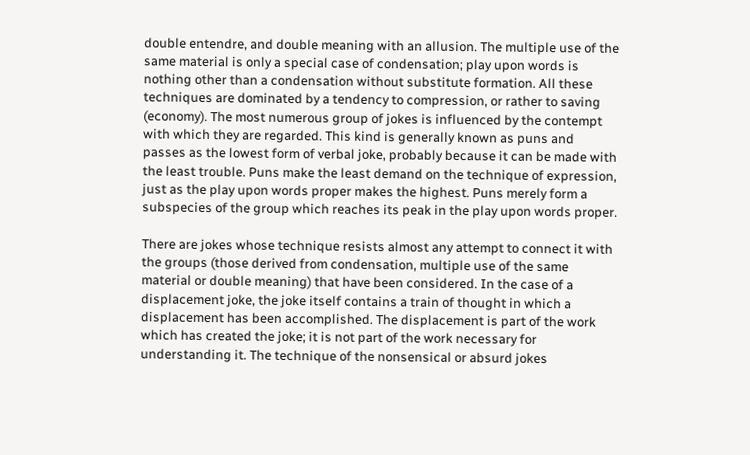double entendre, and double meaning with an allusion. The multiple use of the same material is only a special case of condensation; play upon words is nothing other than a condensation without substitute formation. All these techniques are dominated by a tendency to compression, or rather to saving (economy). The most numerous group of jokes is influenced by the contempt with which they are regarded. This kind is generally known as puns and passes as the lowest form of verbal joke, probably because it can be made with the least trouble. Puns make the least demand on the technique of expression, just as the play upon words proper makes the highest. Puns merely form a subspecies of the group which reaches its peak in the play upon words proper.

There are jokes whose technique resists almost any attempt to connect it with the groups (those derived from condensation, multiple use of the same material or double meaning) that have been considered. In the case of a displacement joke, the joke itself contains a train of thought in which a displacement has been accomplished. The displacement is part of the work which has created the joke; it is not part of the work necessary for understanding it. The technique of the nonsensical or absurd jokes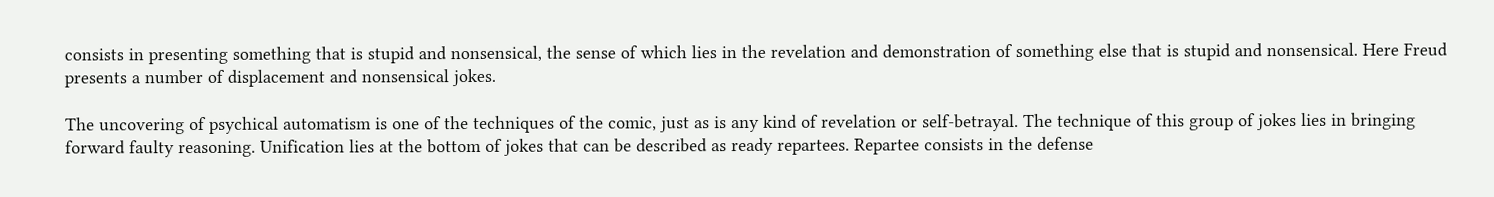consists in presenting something that is stupid and nonsensical, the sense of which lies in the revelation and demonstration of something else that is stupid and nonsensical. Here Freud presents a number of displacement and nonsensical jokes.

The uncovering of psychical automatism is one of the techniques of the comic, just as is any kind of revelation or self-betrayal. The technique of this group of jokes lies in bringing forward faulty reasoning. Unification lies at the bottom of jokes that can be described as ready repartees. Repartee consists in the defense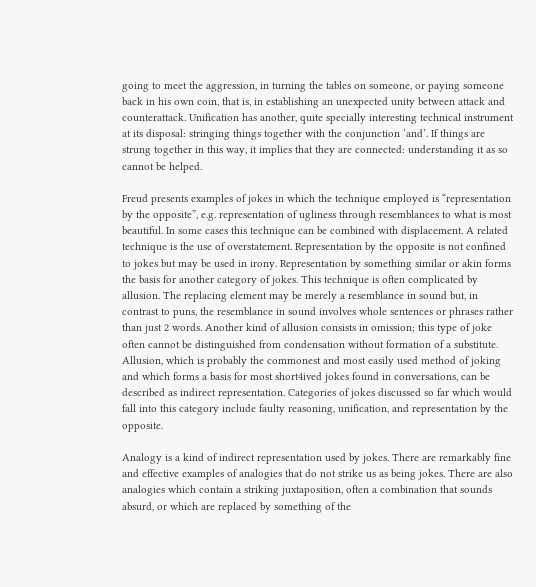going to meet the aggression, in turning the tables on someone, or paying someone back in his own coin, that is, in establishing an unexpected unity between attack and counterattack. Unification has another, quite specially interesting technical instrument at its disposal: stringing things together with the conjunction ‘and’. If things are strung together in this way, it implies that they are connected: understanding it as so cannot be helped.

Freud presents examples of jokes in which the technique employed is “representation by the opposite”, e.g. representation of ugliness through resemblances to what is most beautiful. In some cases this technique can be combined with displacement. A related technique is the use of overstatement. Representation by the opposite is not confined to jokes but may be used in irony. Representation by something similar or akin forms the basis for another category of jokes. This technique is often complicated by allusion. The replacing element may be merely a resemblance in sound but, in contrast to puns, the resemblance in sound involves whole sentences or phrases rather than just 2 words. Another kind of allusion consists in omission; this type of joke often cannot be distinguished from condensation without formation of a substitute. Allusion, which is probably the commonest and most easily used method of joking and which forms a basis for most short4ived jokes found in conversations, can be described as indirect representation. Categories of jokes discussed so far which would fall into this category include faulty reasoning, unification, and representation by the opposite.

Analogy is a kind of indirect representation used by jokes. There are remarkably fine and effective examples of analogies that do not strike us as being jokes. There are also analogies which contain a striking juxtaposition, often a combination that sounds absurd, or which are replaced by something of the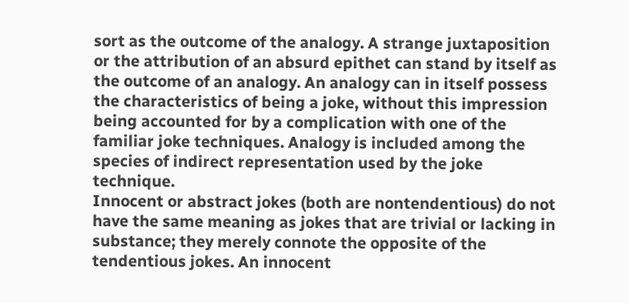sort as the outcome of the analogy. A strange juxtaposition or the attribution of an absurd epithet can stand by itself as the outcome of an analogy. An analogy can in itself possess the characteristics of being a joke, without this impression being accounted for by a complication with one of the familiar joke techniques. Analogy is included among the species of indirect representation used by the joke technique.
Innocent or abstract jokes (both are nontendentious) do not have the same meaning as jokes that are trivial or lacking in substance; they merely connote the opposite of the tendentious jokes. An innocent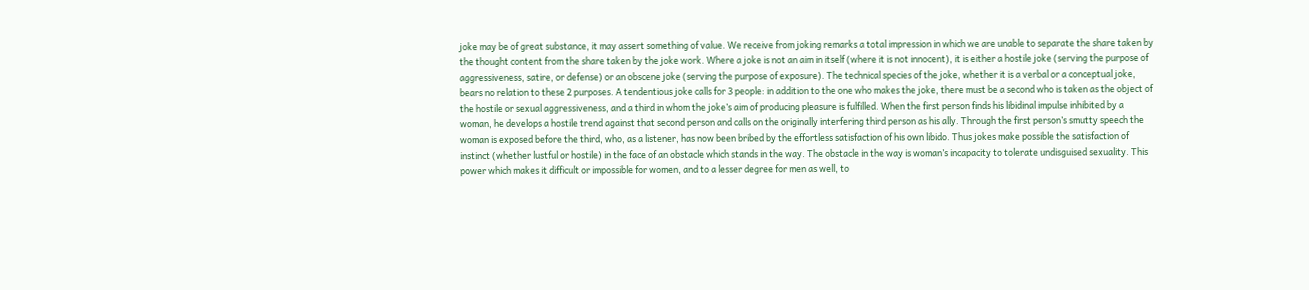joke may be of great substance, it may assert something of value. We receive from joking remarks a total impression in which we are unable to separate the share taken by the thought content from the share taken by the joke work. Where a joke is not an aim in itself (where it is not innocent), it is either a hostile joke (serving the purpose of aggressiveness, satire, or defense) or an obscene joke (serving the purpose of exposure). The technical species of the joke, whether it is a verbal or a conceptual joke, bears no relation to these 2 purposes. A tendentious joke calls for 3 people: in addition to the one who makes the joke, there must be a second who is taken as the object of the hostile or sexual aggressiveness, and a third in whom the joke’s aim of producing pleasure is fulfilled. When the first person finds his libidinal impulse inhibited by a woman, he develops a hostile trend against that second person and calls on the originally interfering third person as his ally. Through the first person’s smutty speech the woman is exposed before the third, who, as a listener, has now been bribed by the effortless satisfaction of his own libido. Thus jokes make possible the satisfaction of instinct (whether lustful or hostile) in the face of an obstacle which stands in the way. The obstacle in the way is woman’s incapacity to tolerate undisguised sexuality. This power which makes it difficult or impossible for women, and to a lesser degree for men as well, to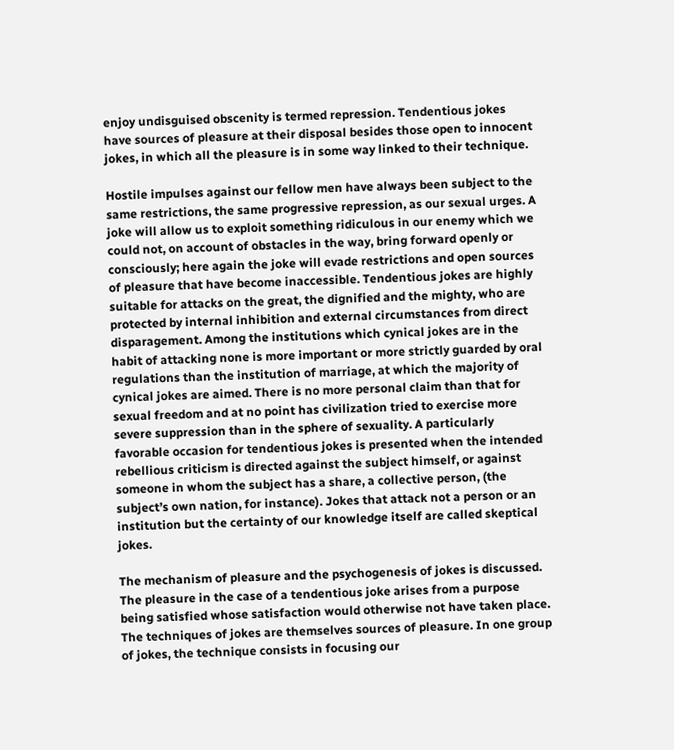enjoy undisguised obscenity is termed repression. Tendentious jokes have sources of pleasure at their disposal besides those open to innocent jokes, in which all the pleasure is in some way linked to their technique.

Hostile impulses against our fellow men have always been subject to the same restrictions, the same progressive repression, as our sexual urges. A joke will allow us to exploit something ridiculous in our enemy which we could not, on account of obstacles in the way, bring forward openly or consciously; here again the joke will evade restrictions and open sources of pleasure that have become inaccessible. Tendentious jokes are highly suitable for attacks on the great, the dignified and the mighty, who are protected by internal inhibition and external circumstances from direct disparagement. Among the institutions which cynical jokes are in the habit of attacking none is more important or more strictly guarded by oral regulations than the institution of marriage, at which the majority of cynical jokes are aimed. There is no more personal claim than that for sexual freedom and at no point has civilization tried to exercise more severe suppression than in the sphere of sexuality. A particularly favorable occasion for tendentious jokes is presented when the intended rebellious criticism is directed against the subject himself, or against someone in whom the subject has a share, a collective person, (the subject’s own nation, for instance). Jokes that attack not a person or an institution but the certainty of our knowledge itself are called skeptical jokes.

The mechanism of pleasure and the psychogenesis of jokes is discussed. The pleasure in the case of a tendentious joke arises from a purpose being satisfied whose satisfaction would otherwise not have taken place. The techniques of jokes are themselves sources of pleasure. In one group of jokes, the technique consists in focusing our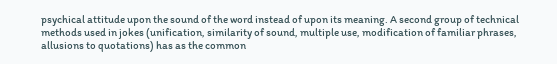psychical attitude upon the sound of the word instead of upon its meaning. A second group of technical methods used in jokes (unification, similarity of sound, multiple use, modification of familiar phrases, allusions to quotations) has as the common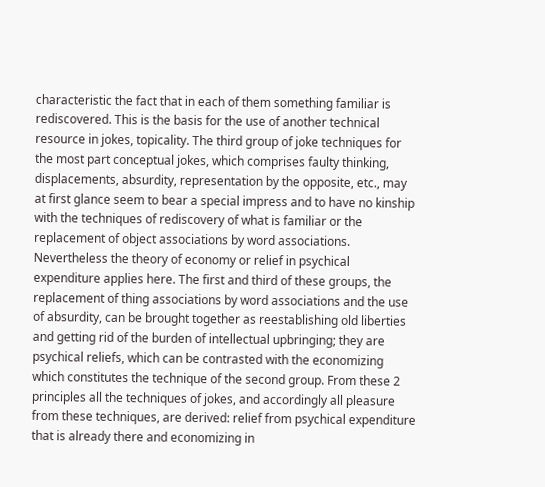characteristic the fact that in each of them something familiar is rediscovered. This is the basis for the use of another technical resource in jokes, topicality. The third group of joke techniques for the most part conceptual jokes, which comprises faulty thinking, displacements, absurdity, representation by the opposite, etc., may at first glance seem to bear a special impress and to have no kinship with the techniques of rediscovery of what is familiar or the replacement of object associations by word associations. Nevertheless the theory of economy or relief in psychical expenditure applies here. The first and third of these groups, the replacement of thing associations by word associations and the use of absurdity, can be brought together as reestablishing old liberties and getting rid of the burden of intellectual upbringing; they are psychical reliefs, which can be contrasted with the economizing which constitutes the technique of the second group. From these 2 principles all the techniques of jokes, and accordingly all pleasure from these techniques, are derived: relief from psychical expenditure that is already there and economizing in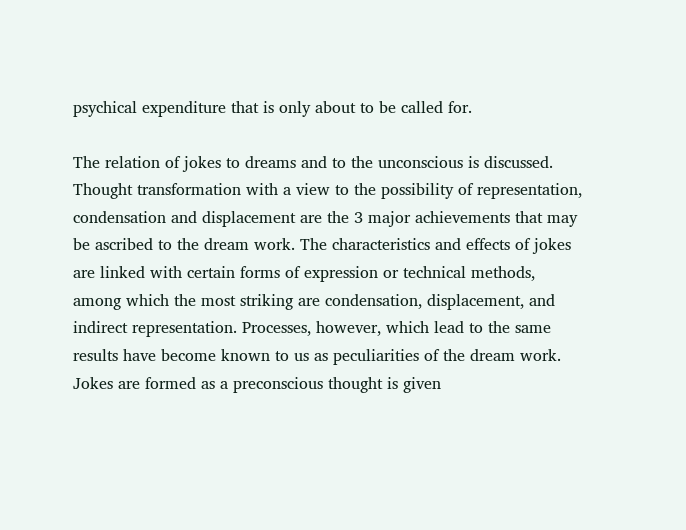psychical expenditure that is only about to be called for.

The relation of jokes to dreams and to the unconscious is discussed. Thought transformation with a view to the possibility of representation, condensation and displacement are the 3 major achievements that may be ascribed to the dream work. The characteristics and effects of jokes are linked with certain forms of expression or technical methods, among which the most striking are condensation, displacement, and indirect representation. Processes, however, which lead to the same results have become known to us as peculiarities of the dream work. Jokes are formed as a preconscious thought is given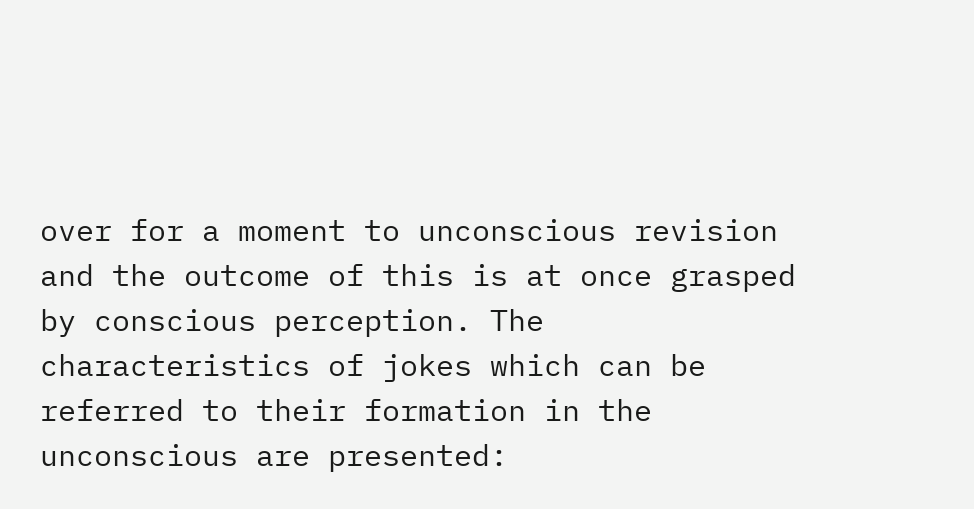over for a moment to unconscious revision and the outcome of this is at once grasped by conscious perception. The characteristics of jokes which can be referred to their formation in the unconscious are presented: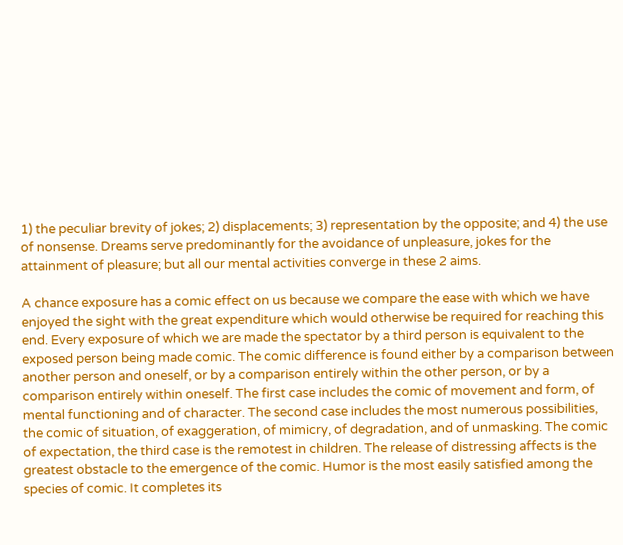1) the peculiar brevity of jokes; 2) displacements; 3) representation by the opposite; and 4) the use of nonsense. Dreams serve predominantly for the avoidance of unpleasure, jokes for the attainment of pleasure; but all our mental activities converge in these 2 aims.

A chance exposure has a comic effect on us because we compare the ease with which we have enjoyed the sight with the great expenditure which would otherwise be required for reaching this end. Every exposure of which we are made the spectator by a third person is equivalent to the exposed person being made comic. The comic difference is found either by a comparison between another person and oneself, or by a comparison entirely within the other person, or by a comparison entirely within oneself. The first case includes the comic of movement and form, of mental functioning and of character. The second case includes the most numerous possibilities, the comic of situation, of exaggeration, of mimicry, of degradation, and of unmasking. The comic of expectation, the third case is the remotest in children. The release of distressing affects is the greatest obstacle to the emergence of the comic. Humor is the most easily satisfied among the species of comic. It completes its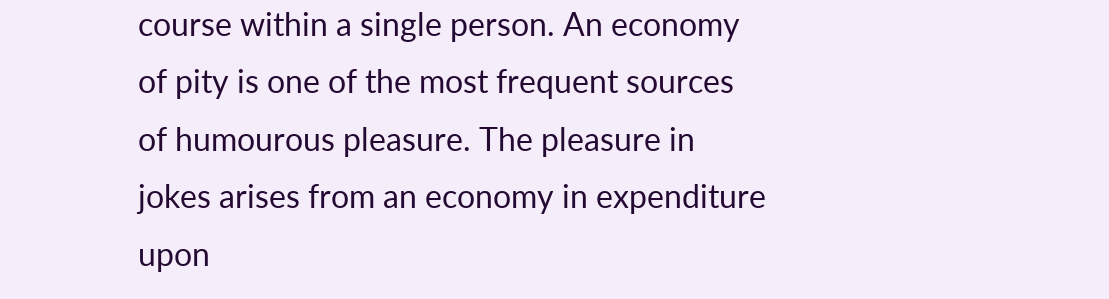course within a single person. An economy of pity is one of the most frequent sources of humourous pleasure. The pleasure in jokes arises from an economy in expenditure upon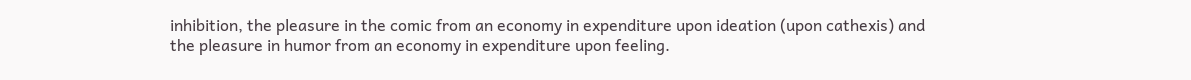inhibition, the pleasure in the comic from an economy in expenditure upon ideation (upon cathexis) and the pleasure in humor from an economy in expenditure upon feeling.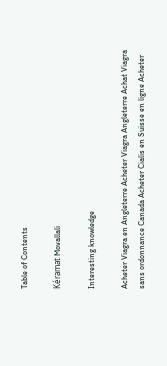Table of Contents

Kéramat Movallali

Interesting knowledge

Acheter Viagra en Angleterre Acheter Viagra Angleterre Achat Viagra sans ordonnance Canada Acheter Cialis en Suisse en ligne Acheter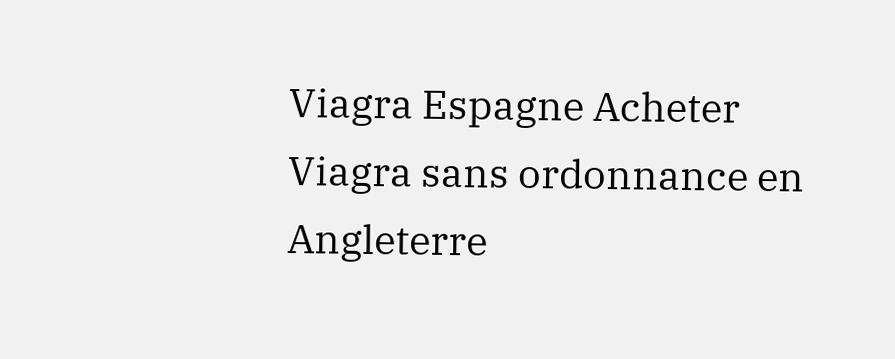Viagra Espagne Acheter Viagra sans ordonnance en Angleterre